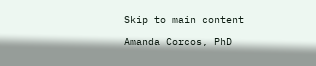Skip to main content

Amanda Corcos, PhD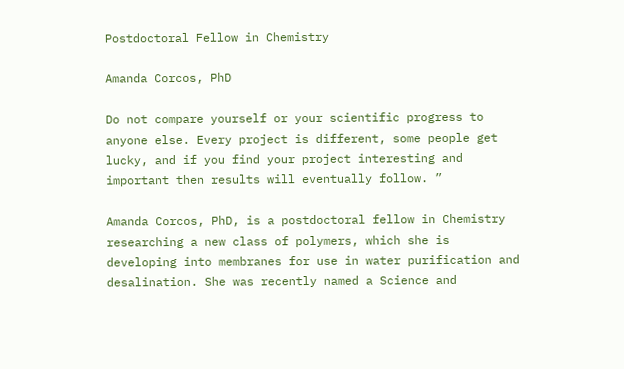Postdoctoral Fellow in Chemistry

Amanda Corcos, PhD

Do not compare yourself or your scientific progress to anyone else. Every project is different, some people get lucky, and if you find your project interesting and important then results will eventually follow. ”

Amanda Corcos, PhD, is a postdoctoral fellow in Chemistry researching a new class of polymers, which she is developing into membranes for use in water purification and desalination. She was recently named a Science and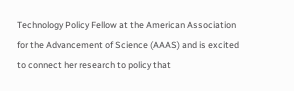Technology Policy Fellow at the American Association for the Advancement of Science (AAAS) and is excited to connect her research to policy that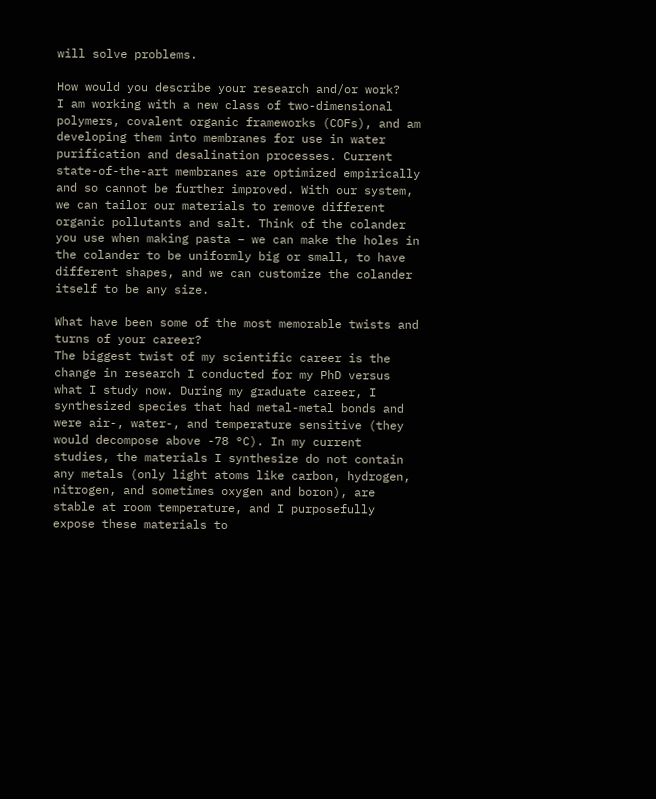will solve problems.

How would you describe your research and/or work?
I am working with a new class of two-dimensional polymers, covalent organic frameworks (COFs), and am developing them into membranes for use in water purification and desalination processes. Current state-of-the-art membranes are optimized empirically and so cannot be further improved. With our system, we can tailor our materials to remove different organic pollutants and salt. Think of the colander you use when making pasta – we can make the holes in the colander to be uniformly big or small, to have different shapes, and we can customize the colander itself to be any size.

What have been some of the most memorable twists and turns of your career?
The biggest twist of my scientific career is the change in research I conducted for my PhD versus what I study now. During my graduate career, I synthesized species that had metal-metal bonds and were air-, water-, and temperature sensitive (they would decompose above -78 °C). In my current studies, the materials I synthesize do not contain any metals (only light atoms like carbon, hydrogen, nitrogen, and sometimes oxygen and boron), are stable at room temperature, and I purposefully expose these materials to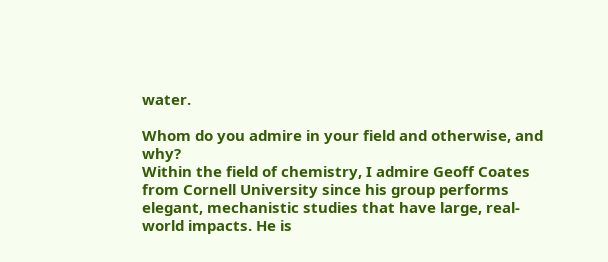water.

Whom do you admire in your field and otherwise, and why?
Within the field of chemistry, I admire Geoff Coates from Cornell University since his group performs elegant, mechanistic studies that have large, real-world impacts. He is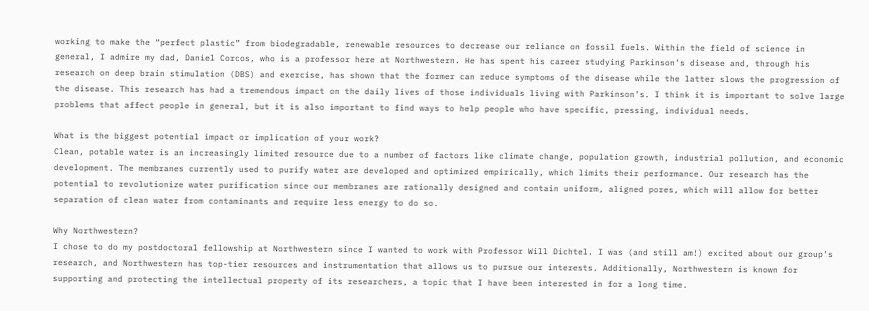working to make the “perfect plastic” from biodegradable, renewable resources to decrease our reliance on fossil fuels. Within the field of science in general, I admire my dad, Daniel Corcos, who is a professor here at Northwestern. He has spent his career studying Parkinson’s disease and, through his research on deep brain stimulation (DBS) and exercise, has shown that the former can reduce symptoms of the disease while the latter slows the progression of the disease. This research has had a tremendous impact on the daily lives of those individuals living with Parkinson’s. I think it is important to solve large problems that affect people in general, but it is also important to find ways to help people who have specific, pressing, individual needs.

What is the biggest potential impact or implication of your work?
Clean, potable water is an increasingly limited resource due to a number of factors like climate change, population growth, industrial pollution, and economic development. The membranes currently used to purify water are developed and optimized empirically, which limits their performance. Our research has the potential to revolutionize water purification since our membranes are rationally designed and contain uniform, aligned pores, which will allow for better separation of clean water from contaminants and require less energy to do so.

Why Northwestern?
I chose to do my postdoctoral fellowship at Northwestern since I wanted to work with Professor Will Dichtel. I was (and still am!) excited about our group’s research, and Northwestern has top-tier resources and instrumentation that allows us to pursue our interests. Additionally, Northwestern is known for supporting and protecting the intellectual property of its researchers, a topic that I have been interested in for a long time.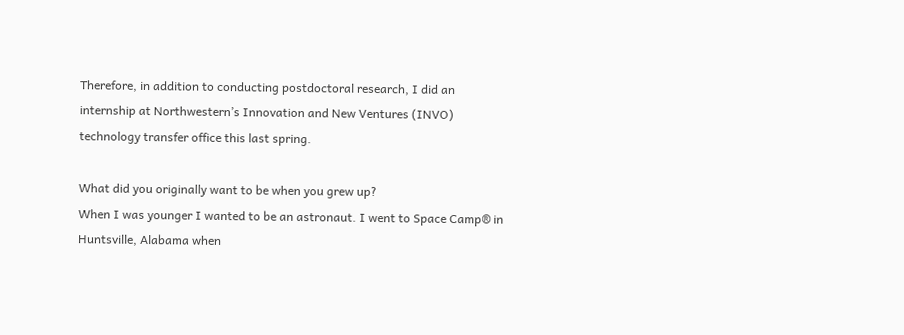Therefore, in addition to conducting postdoctoral research, I did an internship at Northwestern’s Innovation and New Ventures (INVO) technology transfer office this last spring.

What did you originally want to be when you grew up?
When I was younger I wanted to be an astronaut. I went to Space Camp® in Huntsville, Alabama when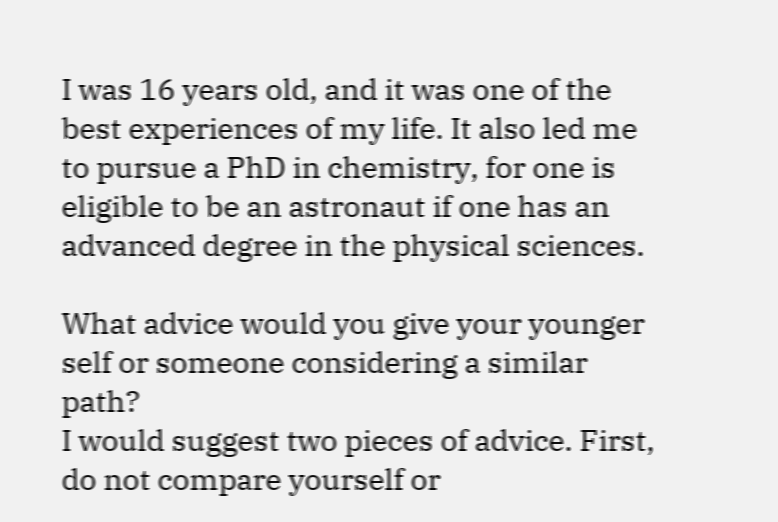I was 16 years old, and it was one of the best experiences of my life. It also led me to pursue a PhD in chemistry, for one is eligible to be an astronaut if one has an advanced degree in the physical sciences.

What advice would you give your younger self or someone considering a similar path?
I would suggest two pieces of advice. First, do not compare yourself or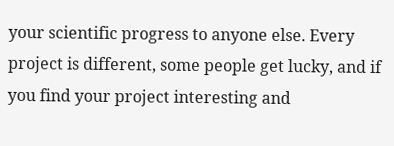your scientific progress to anyone else. Every project is different, some people get lucky, and if you find your project interesting and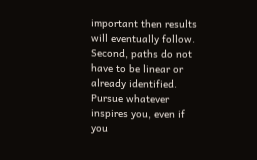important then results will eventually follow. Second, paths do not have to be linear or already identified. Pursue whatever inspires you, even if you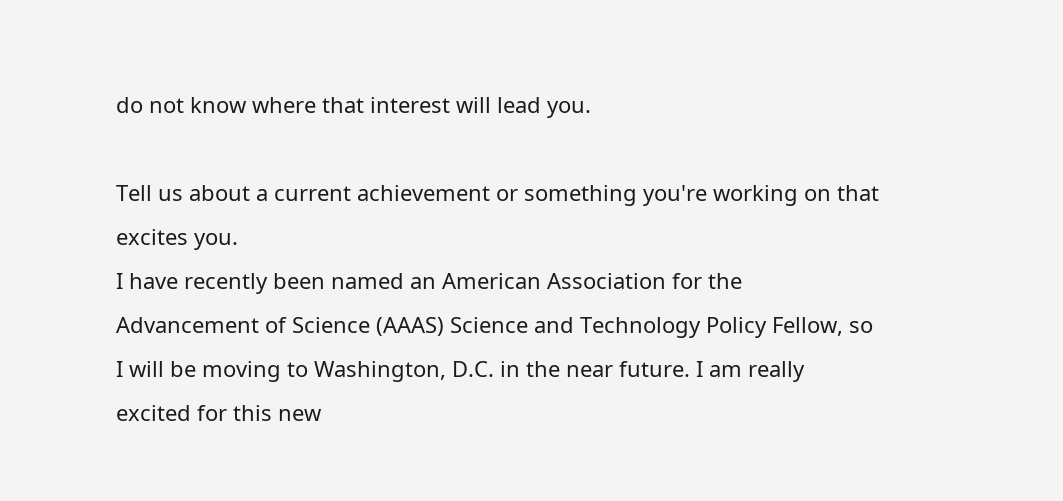do not know where that interest will lead you.

Tell us about a current achievement or something you're working on that excites you.
I have recently been named an American Association for the Advancement of Science (AAAS) Science and Technology Policy Fellow, so I will be moving to Washington, D.C. in the near future. I am really excited for this new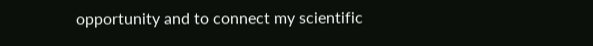opportunity and to connect my scientific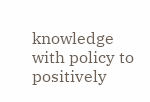knowledge with policy to positively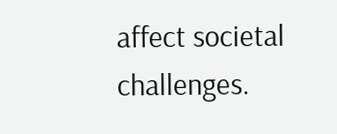affect societal challenges.